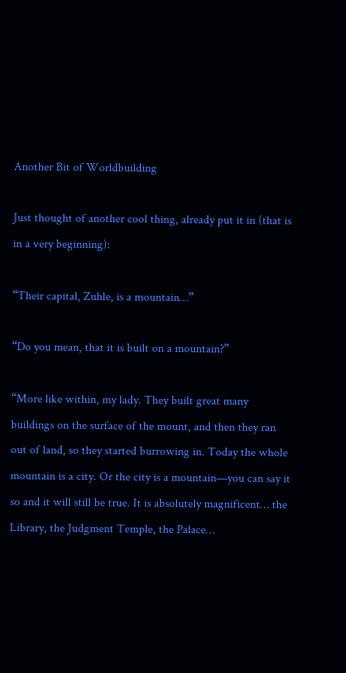Another Bit of Worldbuilding

Just thought of another cool thing, already put it in (that is in a very beginning):

“Their capital, Zuhle, is a mountain…”

“Do you mean, that it is built on a mountain?”

“More like within, my lady. They built great many buildings on the surface of the mount, and then they ran out of land, so they started burrowing in. Today the whole mountain is a city. Or the city is a mountain—you can say it so and it will still be true. It is absolutely magnificent… the Library, the Judgment Temple, the Palace…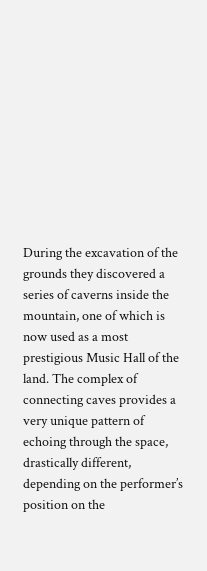During the excavation of the grounds they discovered a series of caverns inside the mountain, one of which is now used as a most prestigious Music Hall of the land. The complex of connecting caves provides a very unique pattern of echoing through the space, drastically different, depending on the performer’s position on the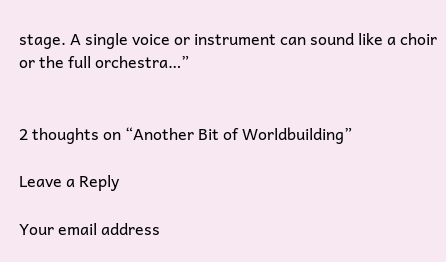stage. A single voice or instrument can sound like a choir or the full orchestra…”


2 thoughts on “Another Bit of Worldbuilding”

Leave a Reply

Your email address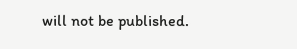will not be published.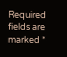Required fields are marked *